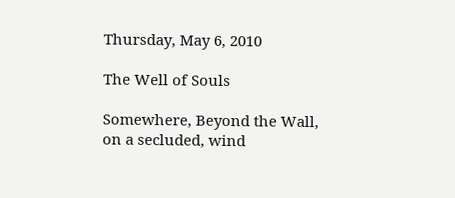Thursday, May 6, 2010

The Well of Souls

Somewhere, Beyond the Wall, on a secluded, wind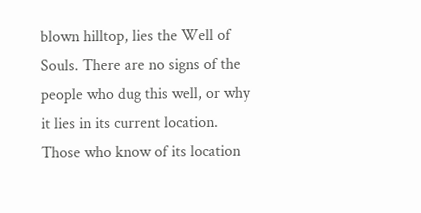blown hilltop, lies the Well of Souls. There are no signs of the people who dug this well, or why it lies in its current location. Those who know of its location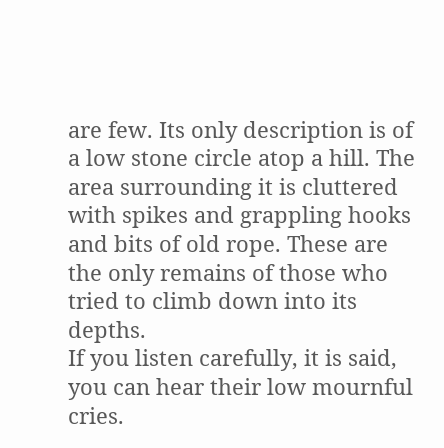are few. Its only description is of a low stone circle atop a hill. The area surrounding it is cluttered with spikes and grappling hooks and bits of old rope. These are the only remains of those who tried to climb down into its depths.
If you listen carefully, it is said, you can hear their low mournful cries.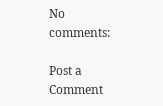No comments:

Post a Comment